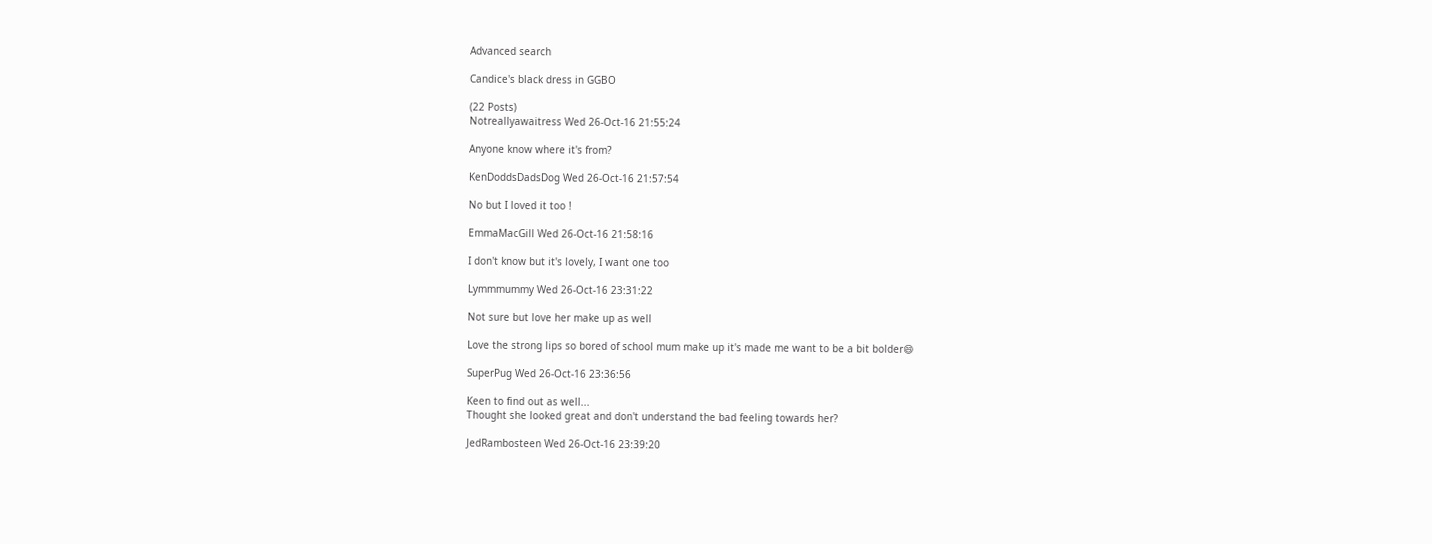Advanced search

Candice's black dress in GGBO

(22 Posts)
Notreallyawaitress Wed 26-Oct-16 21:55:24

Anyone know where it's from?

KenDoddsDadsDog Wed 26-Oct-16 21:57:54

No but I loved it too !

EmmaMacGill Wed 26-Oct-16 21:58:16

I don't know but it's lovely, I want one too

Lymmmummy Wed 26-Oct-16 23:31:22

Not sure but love her make up as well

Love the strong lips so bored of school mum make up it's made me want to be a bit bolder😄

SuperPug Wed 26-Oct-16 23:36:56

Keen to find out as well...
Thought she looked great and don't understand the bad feeling towards her?

JedRambosteen Wed 26-Oct-16 23:39:20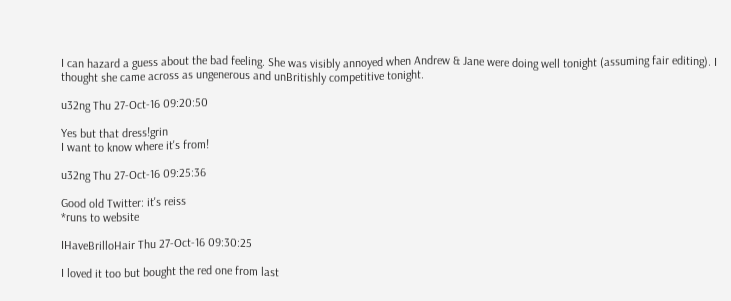I can hazard a guess about the bad feeling. She was visibly annoyed when Andrew & Jane were doing well tonight (assuming fair editing). I thought she came across as ungenerous and unBritishly competitive tonight.

u32ng Thu 27-Oct-16 09:20:50

Yes but that dress!grin
I want to know where it's from!

u32ng Thu 27-Oct-16 09:25:36

Good old Twitter: it's reiss
*runs to website

IHaveBrilloHair Thu 27-Oct-16 09:30:25

I loved it too but bought the red one from last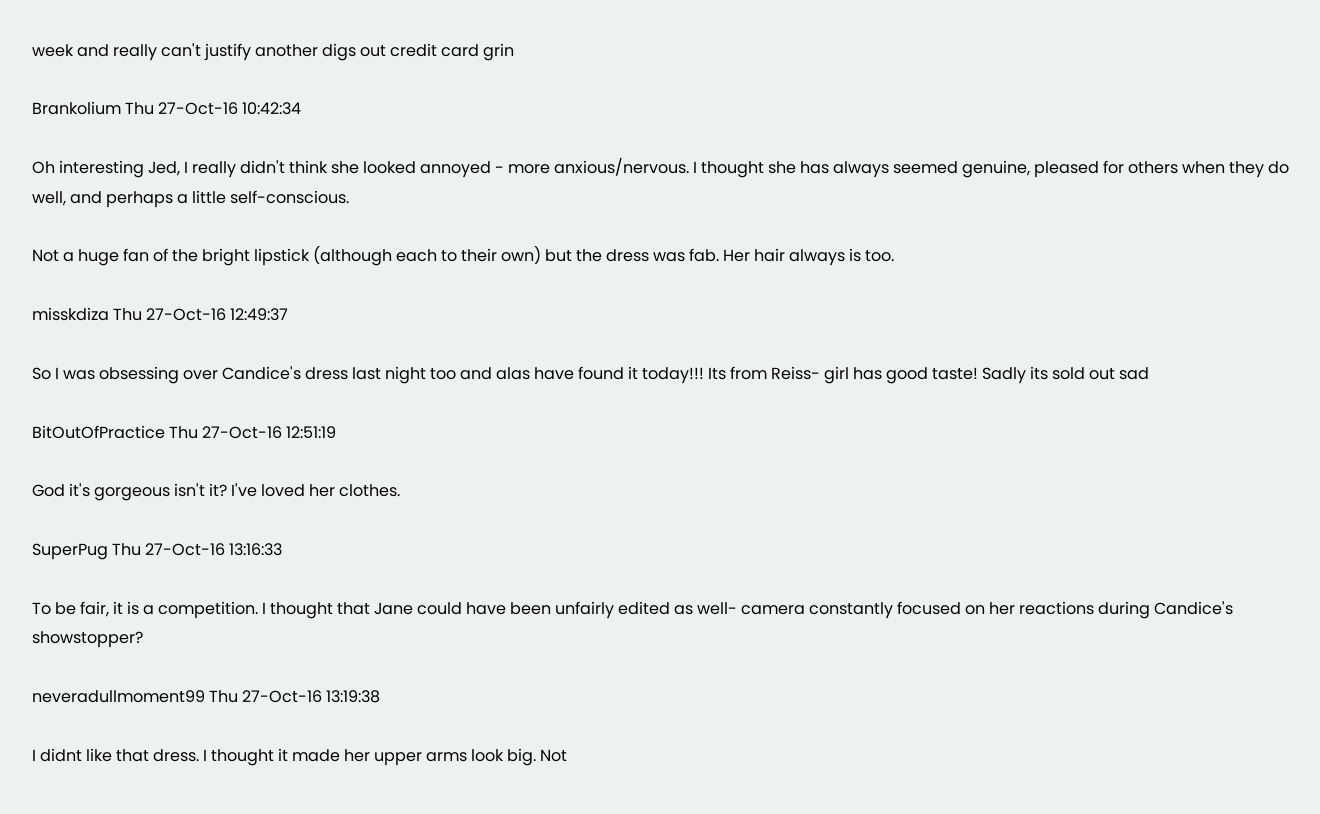week and really can't justify another digs out credit card grin

Brankolium Thu 27-Oct-16 10:42:34

Oh interesting Jed, I really didn't think she looked annoyed - more anxious/nervous. I thought she has always seemed genuine, pleased for others when they do well, and perhaps a little self-conscious.

Not a huge fan of the bright lipstick (although each to their own) but the dress was fab. Her hair always is too.

misskdiza Thu 27-Oct-16 12:49:37

So I was obsessing over Candice's dress last night too and alas have found it today!!! Its from Reiss- girl has good taste! Sadly its sold out sad

BitOutOfPractice Thu 27-Oct-16 12:51:19

God it's gorgeous isn't it? I've loved her clothes.

SuperPug Thu 27-Oct-16 13:16:33

To be fair, it is a competition. I thought that Jane could have been unfairly edited as well- camera constantly focused on her reactions during Candice's showstopper?

neveradullmoment99 Thu 27-Oct-16 13:19:38

I didnt like that dress. I thought it made her upper arms look big. Not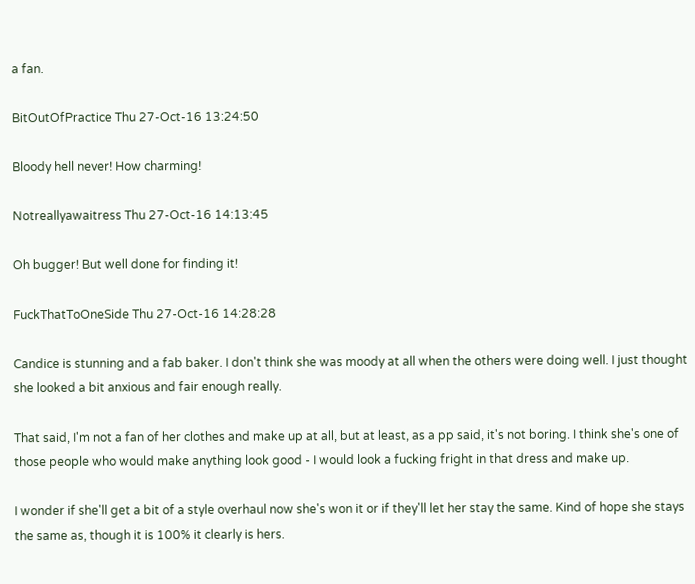a fan.

BitOutOfPractice Thu 27-Oct-16 13:24:50

Bloody hell never! How charming!

Notreallyawaitress Thu 27-Oct-16 14:13:45

Oh bugger! But well done for finding it!

FuckThatToOneSide Thu 27-Oct-16 14:28:28

Candice is stunning and a fab baker. I don't think she was moody at all when the others were doing well. I just thought she looked a bit anxious and fair enough really.

That said, I'm not a fan of her clothes and make up at all, but at least, as a pp said, it's not boring. I think she's one of those people who would make anything look good - I would look a fucking fright in that dress and make up.

I wonder if she'll get a bit of a style overhaul now she's won it or if they'll let her stay the same. Kind of hope she stays the same as, though it is 100% it clearly is hers.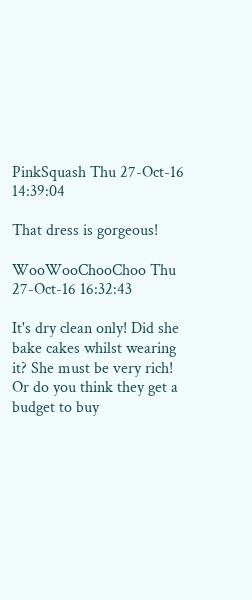PinkSquash Thu 27-Oct-16 14:39:04

That dress is gorgeous!

WooWooChooChoo Thu 27-Oct-16 16:32:43

It's dry clean only! Did she bake cakes whilst wearing it? She must be very rich! Or do you think they get a budget to buy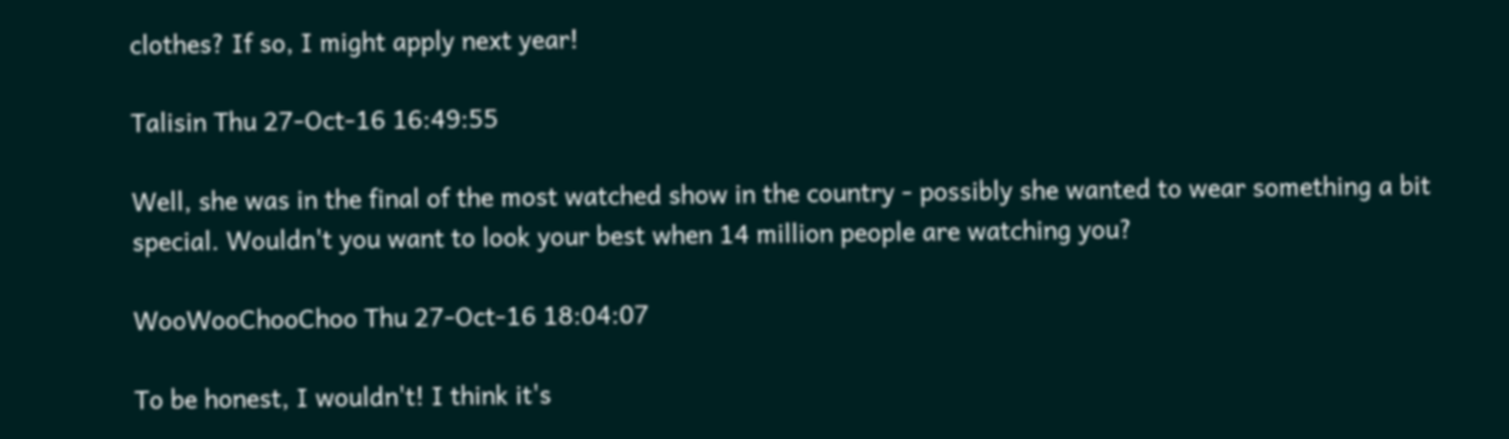clothes? If so, I might apply next year!

Talisin Thu 27-Oct-16 16:49:55

Well, she was in the final of the most watched show in the country - possibly she wanted to wear something a bit special. Wouldn't you want to look your best when 14 million people are watching you?

WooWooChooChoo Thu 27-Oct-16 18:04:07

To be honest, I wouldn't! I think it's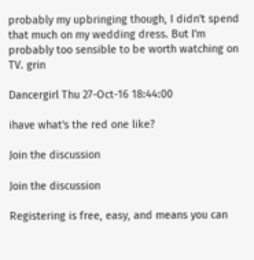probably my upbringing though, I didn't spend that much on my wedding dress. But I'm probably too sensible to be worth watching on TV. grin

Dancergirl Thu 27-Oct-16 18:44:00

ihave what's the red one like?

Join the discussion

Join the discussion

Registering is free, easy, and means you can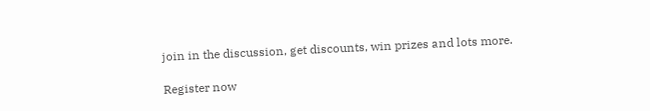join in the discussion, get discounts, win prizes and lots more.

Register now